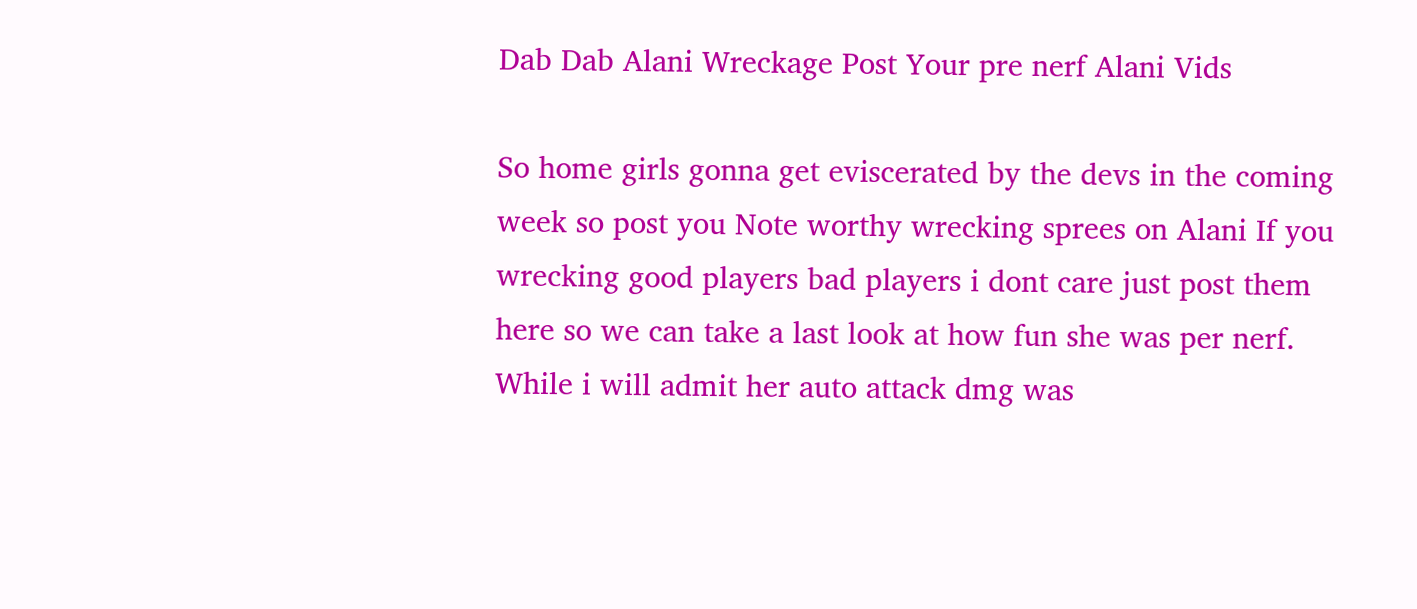Dab Dab Alani Wreckage Post Your pre nerf Alani Vids

So home girls gonna get eviscerated by the devs in the coming week so post you Note worthy wrecking sprees on Alani If you wrecking good players bad players i dont care just post them here so we can take a last look at how fun she was per nerf. While i will admit her auto attack dmg was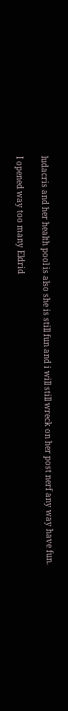ludacris and her health pool is also she is still fun and i will still wreck on her post nerf any way have fun.

I opened way too many Eldrid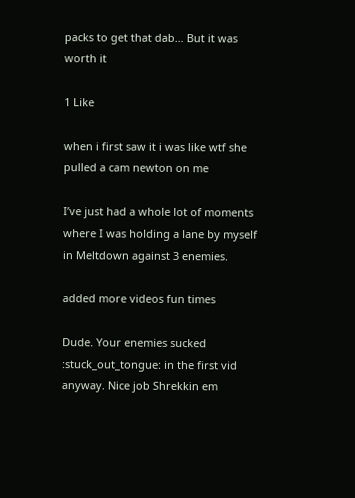packs to get that dab… But it was worth it

1 Like

when i first saw it i was like wtf she pulled a cam newton on me

I’ve just had a whole lot of moments where I was holding a lane by myself in Meltdown against 3 enemies.

added more videos fun times

Dude. Your enemies sucked :stuck_out_tongue: in the first vid anyway. Nice job Shrekkin em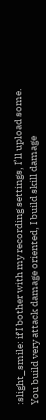:slight_smile: if I bother with my recording settings, I’ll upload some.
You build very attack damage oriented, I build skill damage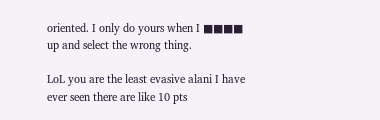oriented. I only do yours when I ■■■■ up and select the wrong thing.

LoL you are the least evasive alani I have ever seen there are like 10 pts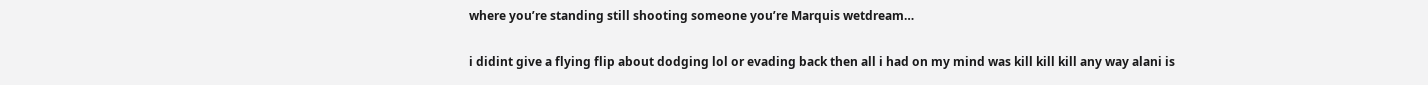where you’re standing still shooting someone you’re Marquis wetdream…

i didint give a flying flip about dodging lol or evading back then all i had on my mind was kill kill kill any way alani is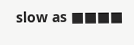slow as ■■■■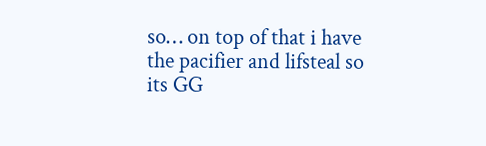so… on top of that i have the pacifier and lifsteal so its GG